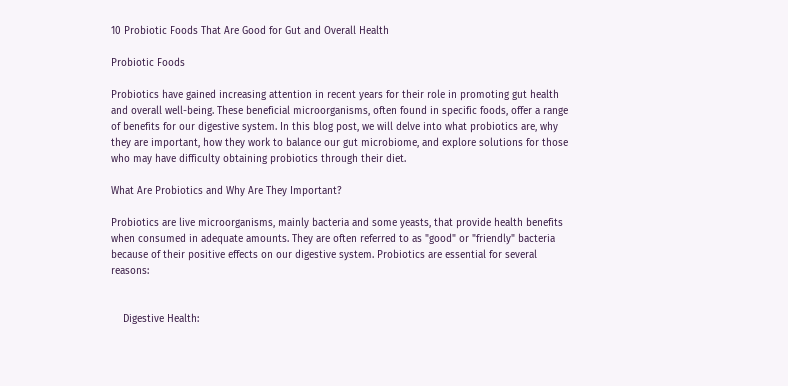10 Probiotic Foods That Are Good for Gut and Overall Health

Probiotic Foods

Probiotics have gained increasing attention in recent years for their role in promoting gut health and overall well-being. These beneficial microorganisms, often found in specific foods, offer a range of benefits for our digestive system. In this blog post, we will delve into what probiotics are, why they are important, how they work to balance our gut microbiome, and explore solutions for those who may have difficulty obtaining probiotics through their diet.

What Are Probiotics and Why Are They Important?

Probiotics are live microorganisms, mainly bacteria and some yeasts, that provide health benefits when consumed in adequate amounts. They are often referred to as "good" or "friendly" bacteria because of their positive effects on our digestive system. Probiotics are essential for several reasons:


    Digestive Health: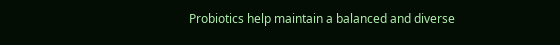Probiotics help maintain a balanced and diverse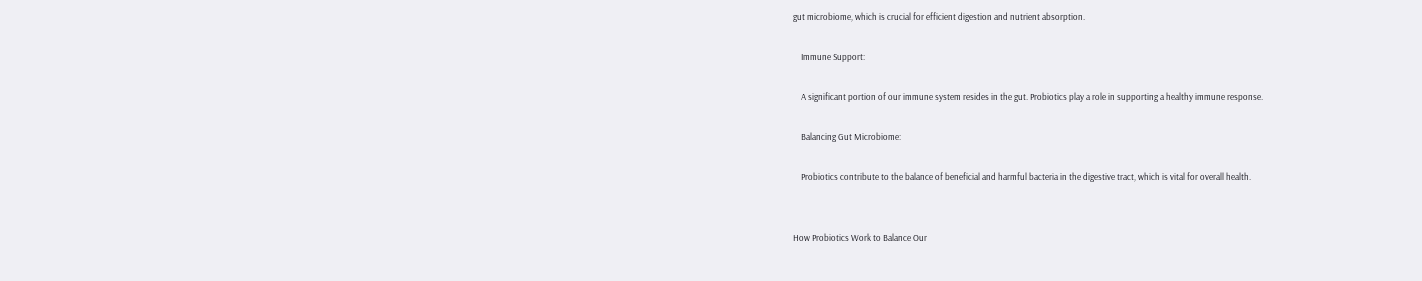gut microbiome, which is crucial for efficient digestion and nutrient absorption.

    Immune Support:

    A significant portion of our immune system resides in the gut. Probiotics play a role in supporting a healthy immune response.

    Balancing Gut Microbiome:

    Probiotics contribute to the balance of beneficial and harmful bacteria in the digestive tract, which is vital for overall health.


How Probiotics Work to Balance Our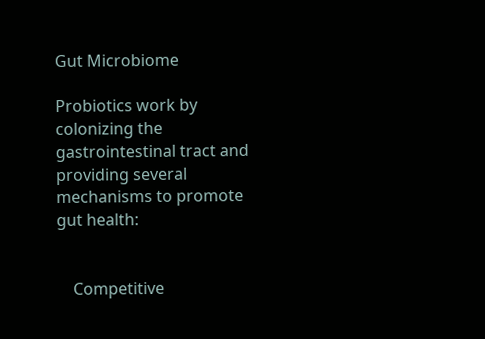Gut Microbiome

Probiotics work by colonizing the gastrointestinal tract and providing several mechanisms to promote gut health:


    Competitive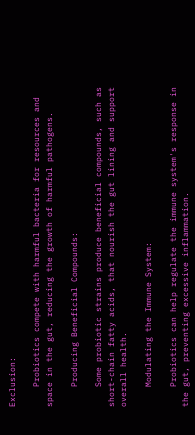Exclusion:

    Probiotics compete with harmful bacteria for resources and space in the gut, reducing the growth of harmful pathogens.

    Producing Beneficial Compounds:

    Some probiotic strains produce beneficial compounds, such as short-chain fatty acids, that nourish the gut lining and support overall health.

    Modulating the Immune System:

    Probiotics can help regulate the immune system's response in the gut, preventing excessive inflammation.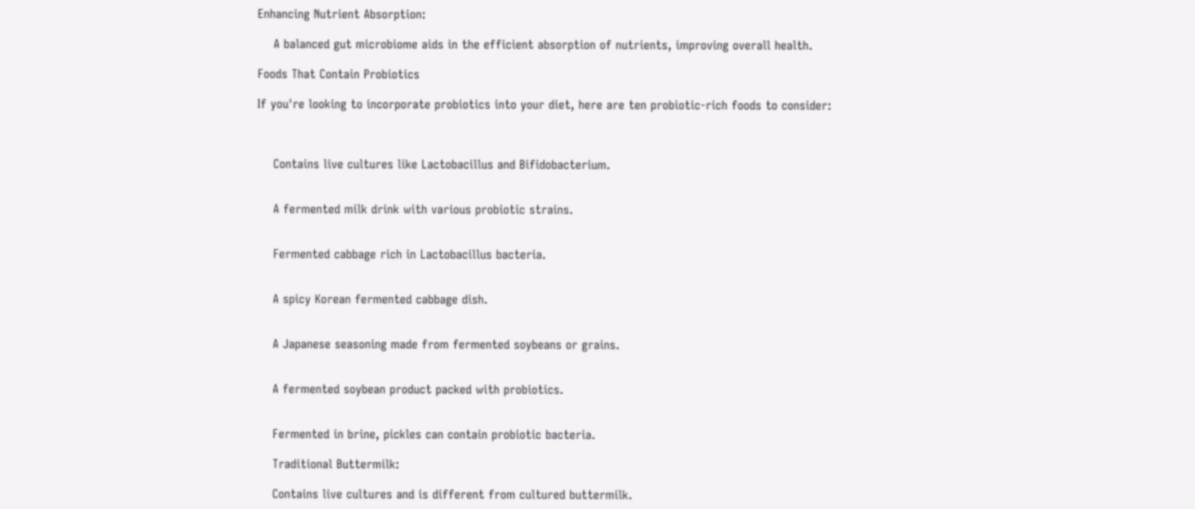Enhancing Nutrient Absorption:

    A balanced gut microbiome aids in the efficient absorption of nutrients, improving overall health.

Foods That Contain Probiotics

If you're looking to incorporate probiotics into your diet, here are ten probiotic-rich foods to consider:



    Contains live cultures like Lactobacillus and Bifidobacterium.


    A fermented milk drink with various probiotic strains.


    Fermented cabbage rich in Lactobacillus bacteria.


    A spicy Korean fermented cabbage dish.


    A Japanese seasoning made from fermented soybeans or grains.


    A fermented soybean product packed with probiotics.


    Fermented in brine, pickles can contain probiotic bacteria.

    Traditional Buttermilk:

    Contains live cultures and is different from cultured buttermilk.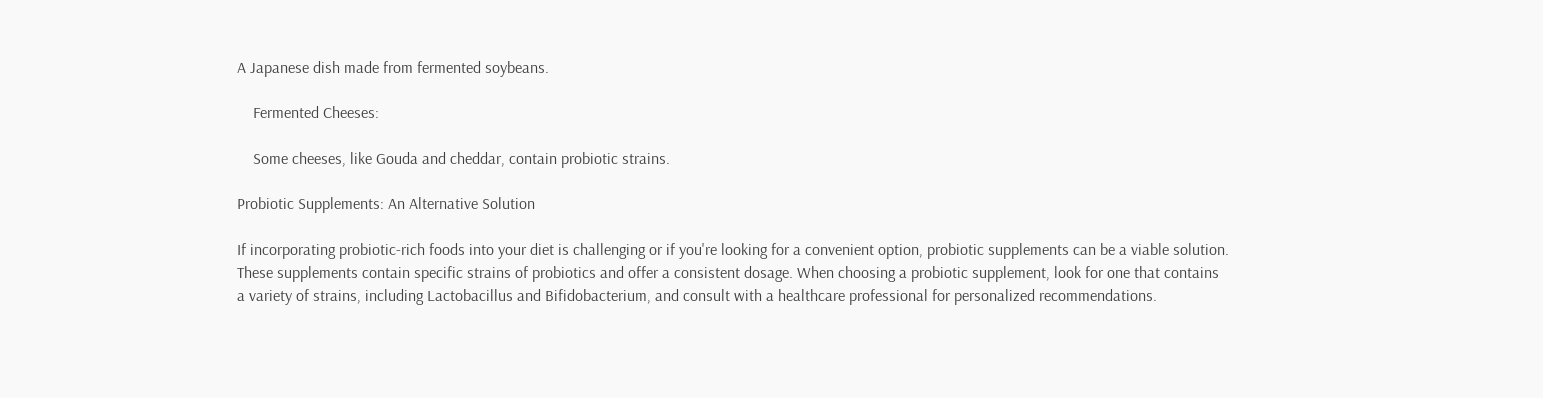A Japanese dish made from fermented soybeans.

    Fermented Cheeses:

    Some cheeses, like Gouda and cheddar, contain probiotic strains.

Probiotic Supplements: An Alternative Solution

If incorporating probiotic-rich foods into your diet is challenging or if you're looking for a convenient option, probiotic supplements can be a viable solution. These supplements contain specific strains of probiotics and offer a consistent dosage. When choosing a probiotic supplement, look for one that contains a variety of strains, including Lactobacillus and Bifidobacterium, and consult with a healthcare professional for personalized recommendations.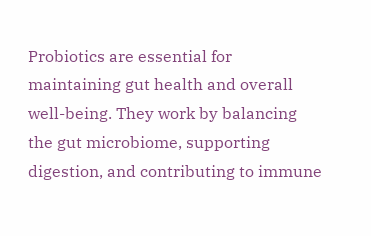Probiotics are essential for maintaining gut health and overall well-being. They work by balancing the gut microbiome, supporting digestion, and contributing to immune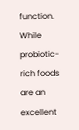function. While probiotic-rich foods are an excellent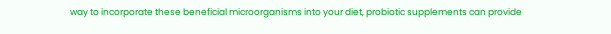way to incorporate these beneficial microorganisms into your diet, probiotic supplements can provide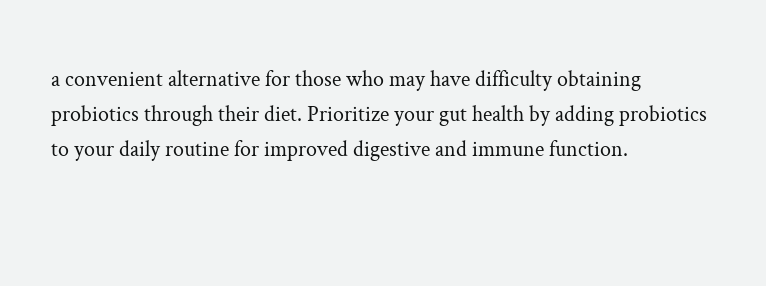a convenient alternative for those who may have difficulty obtaining probiotics through their diet. Prioritize your gut health by adding probiotics to your daily routine for improved digestive and immune function.